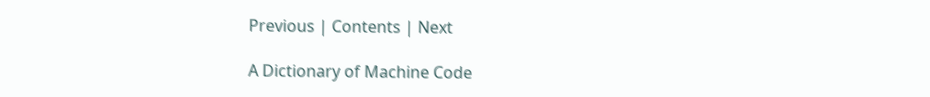Previous | Contents | Next

A Dictionary of Machine Code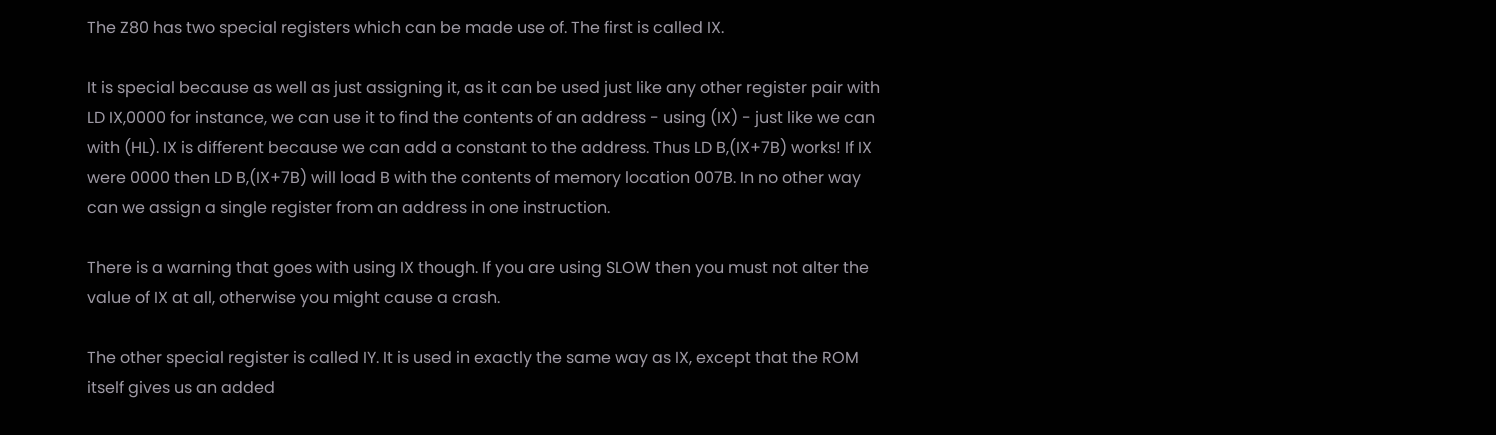The Z80 has two special registers which can be made use of. The first is called IX.

It is special because as well as just assigning it, as it can be used just like any other register pair with LD IX,0000 for instance, we can use it to find the contents of an address - using (IX) - just like we can with (HL). IX is different because we can add a constant to the address. Thus LD B,(IX+7B) works! If IX were 0000 then LD B,(IX+7B) will load B with the contents of memory location 007B. In no other way can we assign a single register from an address in one instruction.

There is a warning that goes with using IX though. If you are using SLOW then you must not alter the value of IX at all, otherwise you might cause a crash.

The other special register is called IY. It is used in exactly the same way as IX, except that the ROM itself gives us an added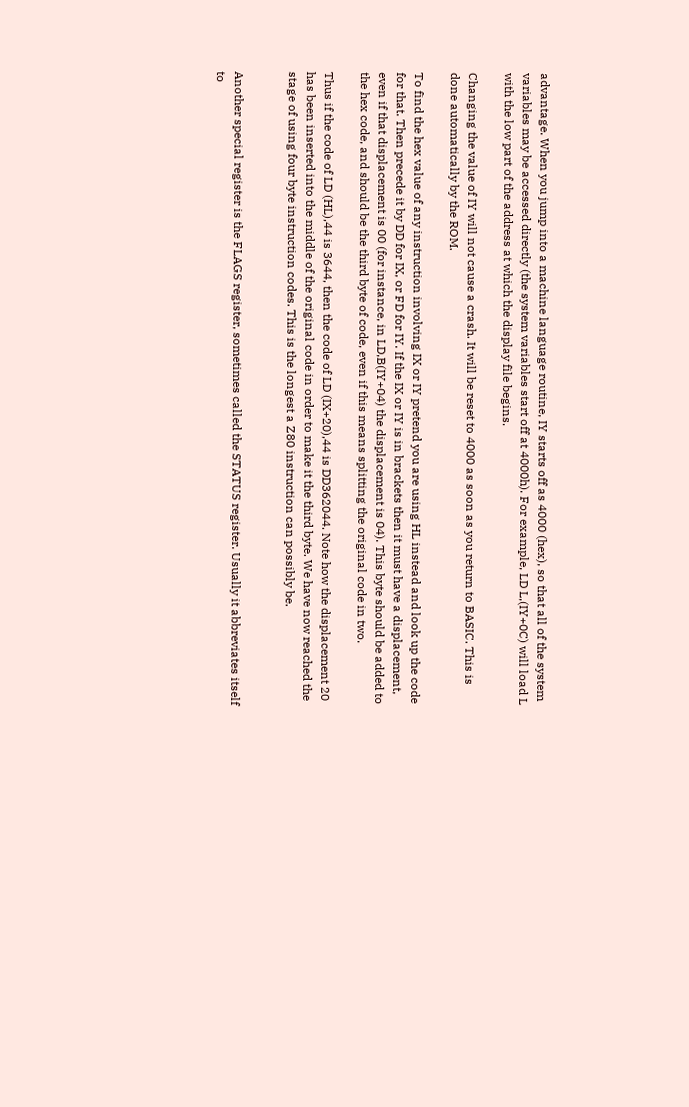advantage. When you jump into a machine language routine, IY starts off as 4000 (hex), so that all of the system variables may be accessed directly (the system variables start off at 4000h). For example, LD L,(IY+0C) will load L with the low part of the address at which the display file begins.

Changing the value of IY will not cause a crash. It will be reset to 4000 as soon as you return to BASIC. This is done automatically by the ROM.

To find the hex value of any instruction involving IX or IY pretend you are using HL instead and look up the code for that. Then precede it by DD for IX, or FD for IY. If the IX or IY is in brackets then it must have a displacement, even if that displacement is 00 (for instance, in LD,B(IY+04) the displacement is 04). This byte should be added to the hex code, and should be the third byte of code, even if this means splitting the original code in two.

Thus if the code of LD (HL),44 is 3644, then the code of LD (IX+20),44 is DD362044. Note how the displacement 20 has been inserted into the middle of the original code in order to make it the third byte. We have now reached the stage of using four byte instruction codes. This is the longest a Z80 instruction can possibly be.


Another special register is the FLAGS register, sometimes called the STATUS register. Usually it abbreviates itself to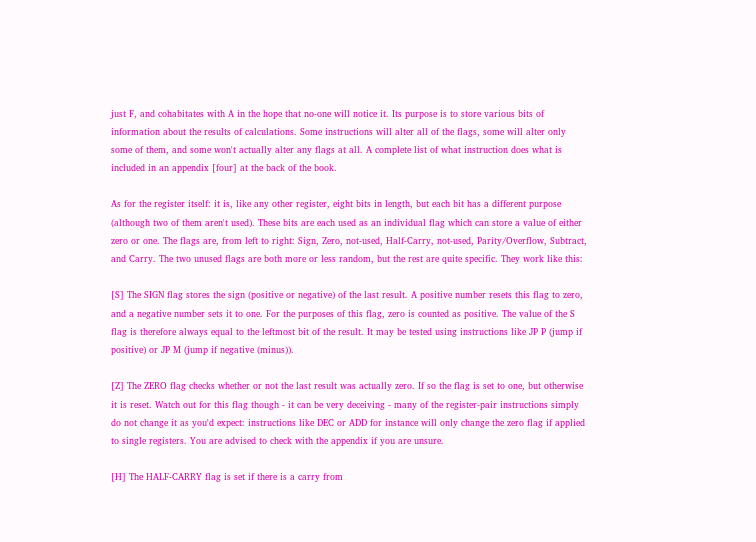just F, and cohabitates with A in the hope that no-one will notice it. Its purpose is to store various bits of information about the results of calculations. Some instructions will alter all of the flags, some will alter only some of them, and some won't actually alter any flags at all. A complete list of what instruction does what is included in an appendix [four] at the back of the book.

As for the register itself: it is, like any other register, eight bits in length, but each bit has a different purpose (although two of them aren't used). These bits are each used as an individual flag which can store a value of either zero or one. The flags are, from left to right: Sign, Zero, not-used, Half-Carry, not-used, Parity/Overflow, Subtract, and Carry. The two unused flags are both more or less random, but the rest are quite specific. They work like this:

[S] The SIGN flag stores the sign (positive or negative) of the last result. A positive number resets this flag to zero, and a negative number sets it to one. For the purposes of this flag, zero is counted as positive. The value of the S flag is therefore always equal to the leftmost bit of the result. It may be tested using instructions like JP P (jump if positive) or JP M (jump if negative (minus)).

[Z] The ZERO flag checks whether or not the last result was actually zero. If so the flag is set to one, but otherwise it is reset. Watch out for this flag though - it can be very deceiving - many of the register-pair instructions simply do not change it as you'd expect: instructions like DEC or ADD for instance will only change the zero flag if applied to single registers. You are advised to check with the appendix if you are unsure.

[H] The HALF-CARRY flag is set if there is a carry from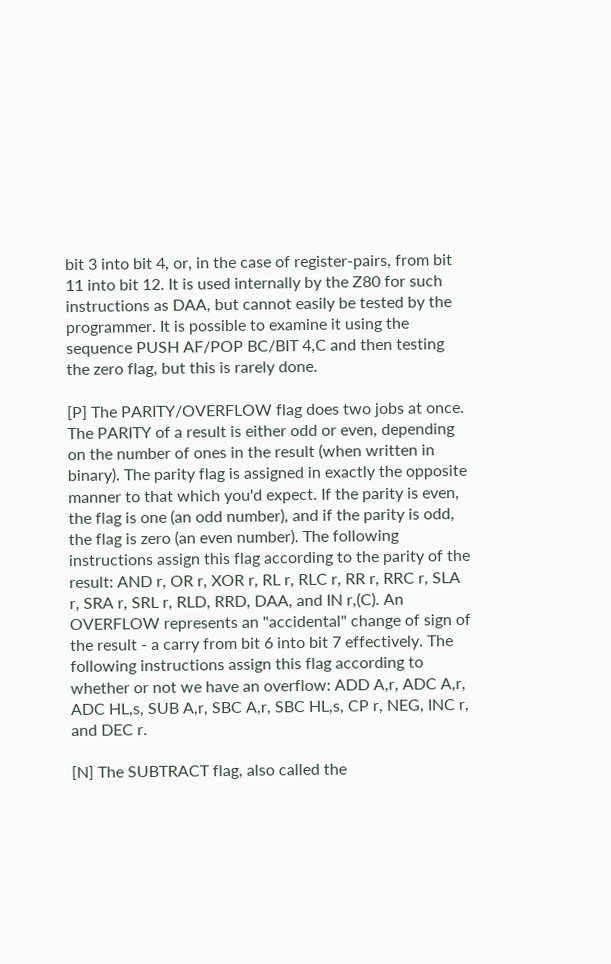bit 3 into bit 4, or, in the case of register-pairs, from bit 11 into bit 12. It is used internally by the Z80 for such instructions as DAA, but cannot easily be tested by the programmer. It is possible to examine it using the sequence PUSH AF/POP BC/BIT 4,C and then testing the zero flag, but this is rarely done.

[P] The PARITY/OVERFLOW flag does two jobs at once. The PARITY of a result is either odd or even, depending on the number of ones in the result (when written in binary). The parity flag is assigned in exactly the opposite manner to that which you'd expect. If the parity is even, the flag is one (an odd number), and if the parity is odd, the flag is zero (an even number). The following instructions assign this flag according to the parity of the result: AND r, OR r, XOR r, RL r, RLC r, RR r, RRC r, SLA r, SRA r, SRL r, RLD, RRD, DAA, and IN r,(C). An OVERFLOW represents an "accidental" change of sign of the result - a carry from bit 6 into bit 7 effectively. The following instructions assign this flag according to whether or not we have an overflow: ADD A,r, ADC A,r, ADC HL,s, SUB A,r, SBC A,r, SBC HL,s, CP r, NEG, INC r, and DEC r.

[N] The SUBTRACT flag, also called the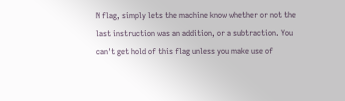N flag, simply lets the machine know whether or not the last instruction was an addition, or a subtraction. You can't get hold of this flag unless you make use of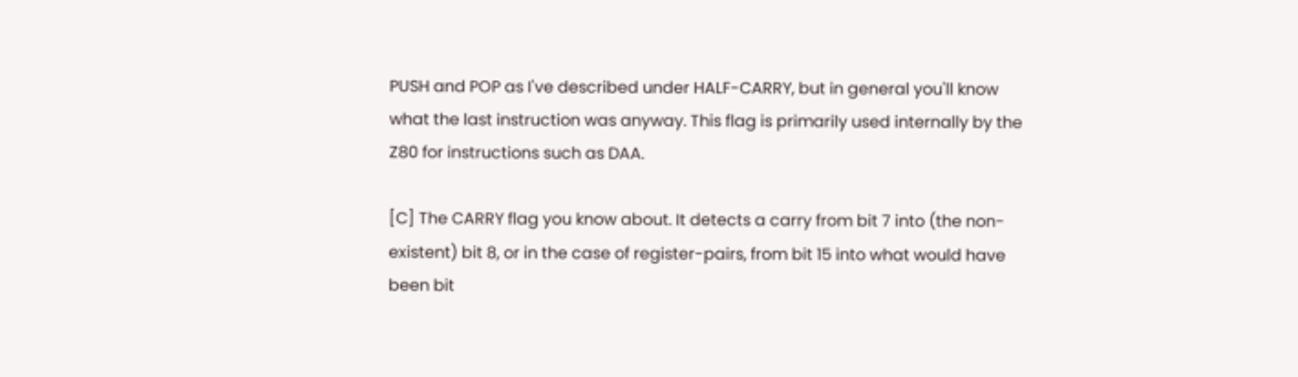PUSH and POP as I've described under HALF-CARRY, but in general you'll know what the last instruction was anyway. This flag is primarily used internally by the Z80 for instructions such as DAA.

[C] The CARRY flag you know about. It detects a carry from bit 7 into (the non-existent) bit 8, or in the case of register-pairs, from bit 15 into what would have been bit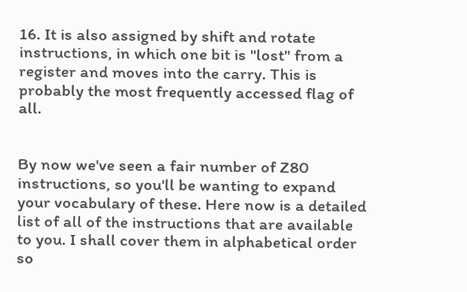16. It is also assigned by shift and rotate instructions, in which one bit is "lost" from a register and moves into the carry. This is probably the most frequently accessed flag of all.


By now we've seen a fair number of Z80 instructions, so you'll be wanting to expand your vocabulary of these. Here now is a detailed list of all of the instructions that are available to you. I shall cover them in alphabetical order so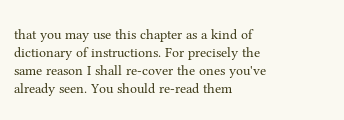that you may use this chapter as a kind of dictionary of instructions. For precisely the same reason I shall re-cover the ones you've already seen. You should re-read them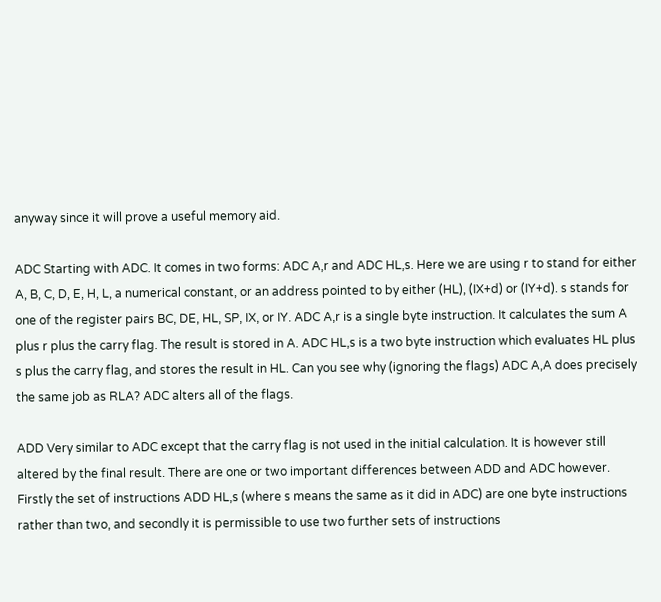anyway since it will prove a useful memory aid.

ADC Starting with ADC. It comes in two forms: ADC A,r and ADC HL,s. Here we are using r to stand for either A, B, C, D, E, H, L, a numerical constant, or an address pointed to by either (HL), (IX+d) or (IY+d). s stands for one of the register pairs BC, DE, HL, SP, IX, or IY. ADC A,r is a single byte instruction. It calculates the sum A plus r plus the carry flag. The result is stored in A. ADC HL,s is a two byte instruction which evaluates HL plus s plus the carry flag, and stores the result in HL. Can you see why (ignoring the flags) ADC A,A does precisely the same job as RLA? ADC alters all of the flags.

ADD Very similar to ADC except that the carry flag is not used in the initial calculation. It is however still altered by the final result. There are one or two important differences between ADD and ADC however. Firstly the set of instructions ADD HL,s (where s means the same as it did in ADC) are one byte instructions rather than two, and secondly it is permissible to use two further sets of instructions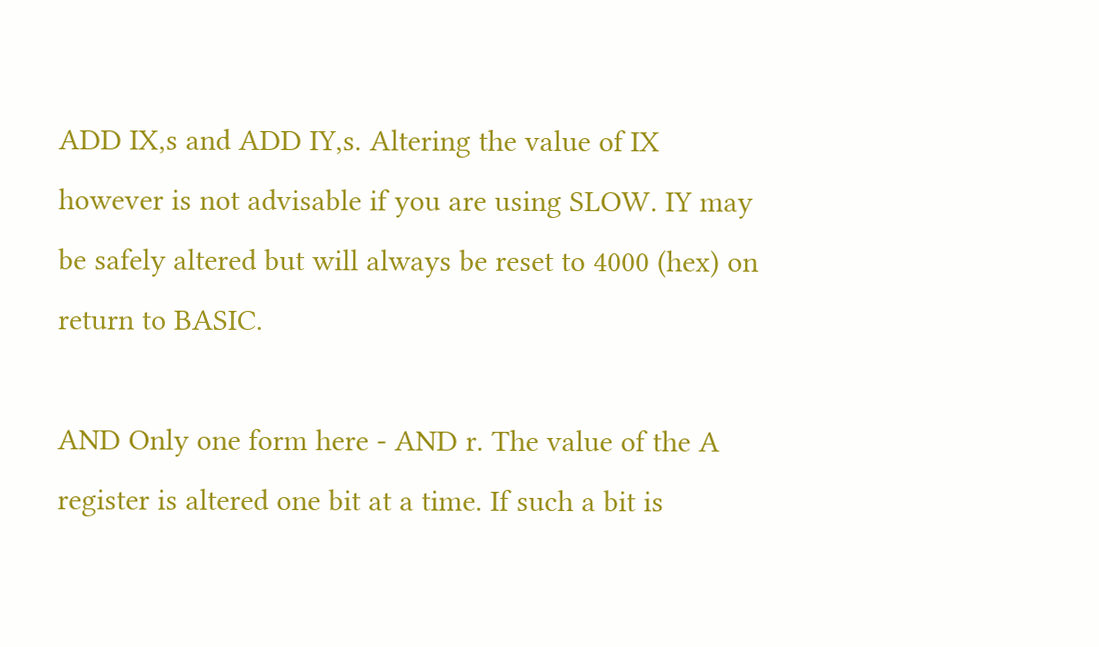ADD IX,s and ADD IY,s. Altering the value of IX however is not advisable if you are using SLOW. IY may be safely altered but will always be reset to 4000 (hex) on return to BASIC.

AND Only one form here - AND r. The value of the A register is altered one bit at a time. If such a bit is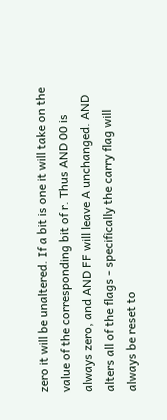zero it will be unaltered. If a bit is one it will take on the value of the corresponding bit of r. Thus AND 00 is always zero, and AND FF will leave A unchanged. AND alters all of the flags - specifically the carry flag will always be reset to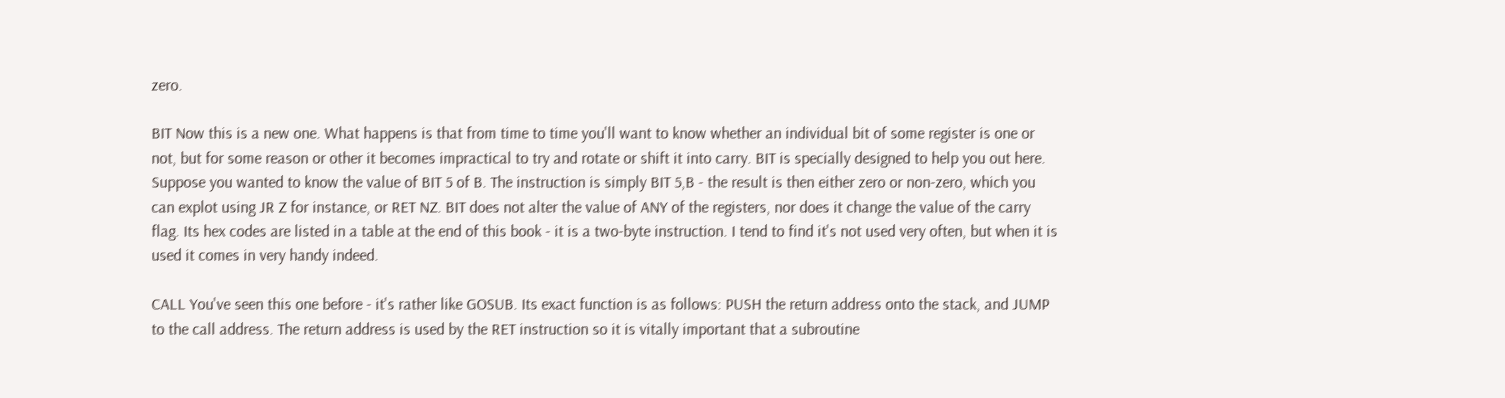zero.

BIT Now this is a new one. What happens is that from time to time you'll want to know whether an individual bit of some register is one or not, but for some reason or other it becomes impractical to try and rotate or shift it into carry. BIT is specially designed to help you out here. Suppose you wanted to know the value of BIT 5 of B. The instruction is simply BIT 5,B - the result is then either zero or non-zero, which you can explot using JR Z for instance, or RET NZ. BIT does not alter the value of ANY of the registers, nor does it change the value of the carry flag. Its hex codes are listed in a table at the end of this book - it is a two-byte instruction. I tend to find it's not used very often, but when it is used it comes in very handy indeed.

CALL You've seen this one before - it's rather like GOSUB. Its exact function is as follows: PUSH the return address onto the stack, and JUMP to the call address. The return address is used by the RET instruction so it is vitally important that a subroutine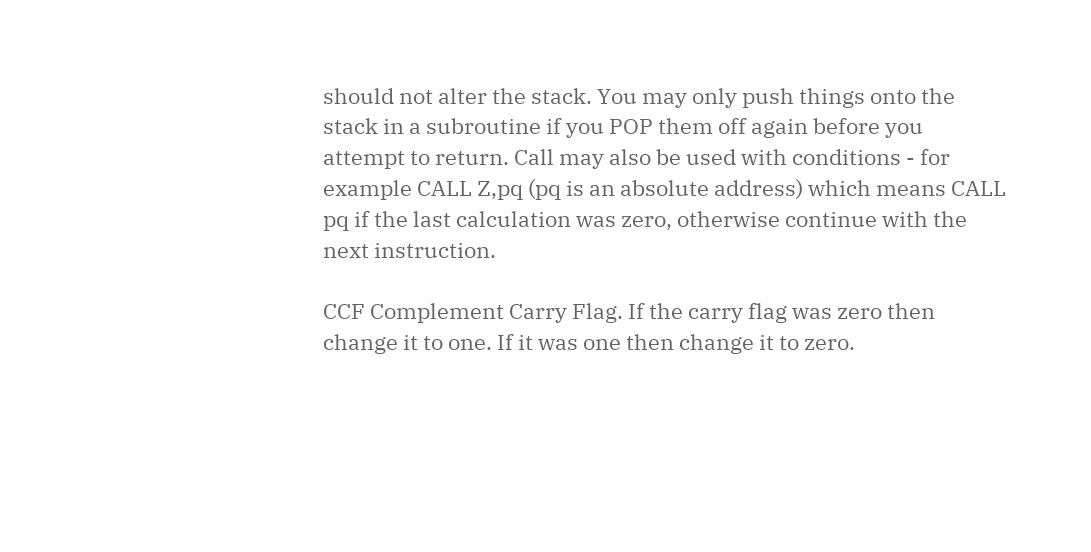should not alter the stack. You may only push things onto the stack in a subroutine if you POP them off again before you attempt to return. Call may also be used with conditions - for example CALL Z,pq (pq is an absolute address) which means CALL pq if the last calculation was zero, otherwise continue with the next instruction.

CCF Complement Carry Flag. If the carry flag was zero then change it to one. If it was one then change it to zero.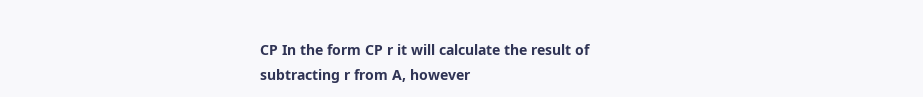CP In the form CP r it will calculate the result of subtracting r from A, however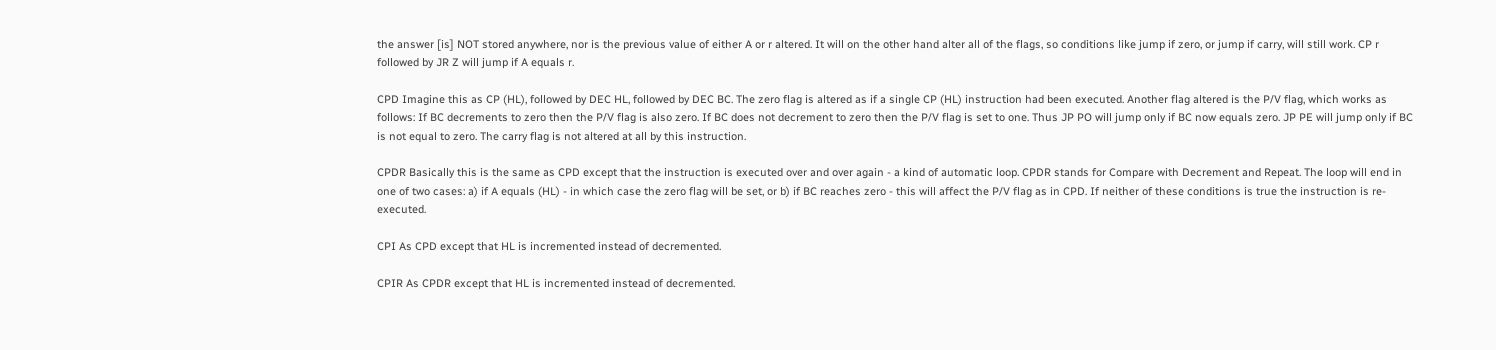the answer [is] NOT stored anywhere, nor is the previous value of either A or r altered. It will on the other hand alter all of the flags, so conditions like jump if zero, or jump if carry, will still work. CP r followed by JR Z will jump if A equals r.

CPD Imagine this as CP (HL), followed by DEC HL, followed by DEC BC. The zero flag is altered as if a single CP (HL) instruction had been executed. Another flag altered is the P/V flag, which works as follows: If BC decrements to zero then the P/V flag is also zero. If BC does not decrement to zero then the P/V flag is set to one. Thus JP PO will jump only if BC now equals zero. JP PE will jump only if BC is not equal to zero. The carry flag is not altered at all by this instruction.

CPDR Basically this is the same as CPD except that the instruction is executed over and over again - a kind of automatic loop. CPDR stands for Compare with Decrement and Repeat. The loop will end in one of two cases: a) if A equals (HL) - in which case the zero flag will be set, or b) if BC reaches zero - this will affect the P/V flag as in CPD. If neither of these conditions is true the instruction is re-executed.

CPI As CPD except that HL is incremented instead of decremented.

CPIR As CPDR except that HL is incremented instead of decremented.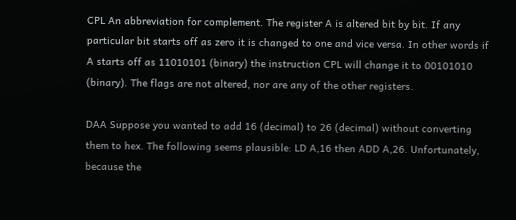CPL An abbreviation for complement. The register A is altered bit by bit. If any particular bit starts off as zero it is changed to one and vice versa. In other words if A starts off as 11010101 (binary) the instruction CPL will change it to 00101010 (binary). The flags are not altered, nor are any of the other registers.

DAA Suppose you wanted to add 16 (decimal) to 26 (decimal) without converting them to hex. The following seems plausible: LD A,16 then ADD A,26. Unfortunately, because the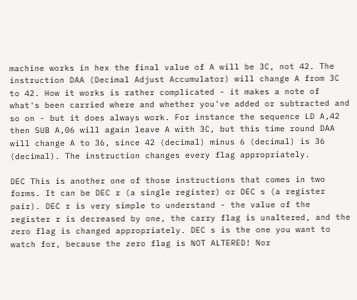machine works in hex the final value of A will be 3C, not 42. The instruction DAA (Decimal Adjust Accumulator) will change A from 3C to 42. How it works is rather complicated - it makes a note of what's been carried where and whether you've added or subtracted and so on - but it does always work. For instance the sequence LD A,42 then SUB A,06 will again leave A with 3C, but this time round DAA will change A to 36, since 42 (decimal) minus 6 (decimal) is 36 (decimal). The instruction changes every flag appropriately.

DEC This is another one of those instructions that comes in two forms. It can be DEC r (a single register) or DEC s (a register pair). DEC r is very simple to understand - the value of the register r is decreased by one, the carry flag is unaltered, and the zero flag is changed appropriately. DEC s is the one you want to watch for, because the zero flag is NOT ALTERED! Nor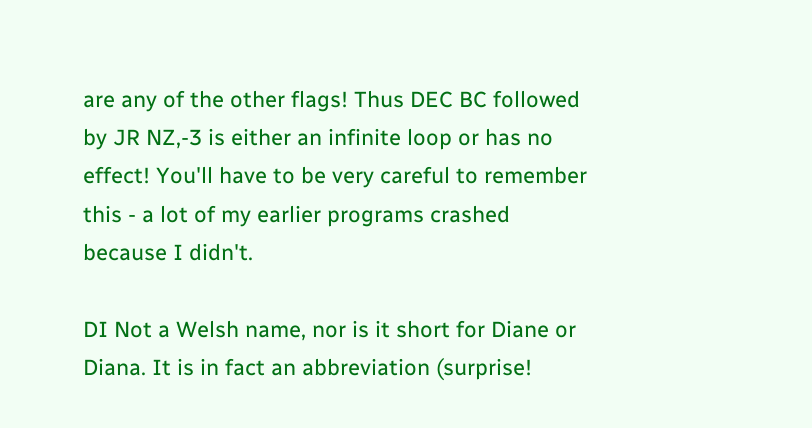are any of the other flags! Thus DEC BC followed by JR NZ,-3 is either an infinite loop or has no effect! You'll have to be very careful to remember this - a lot of my earlier programs crashed because I didn't.

DI Not a Welsh name, nor is it short for Diane or Diana. It is in fact an abbreviation (surprise!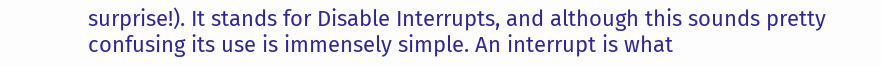surprise!). It stands for Disable Interrupts, and although this sounds pretty confusing its use is immensely simple. An interrupt is what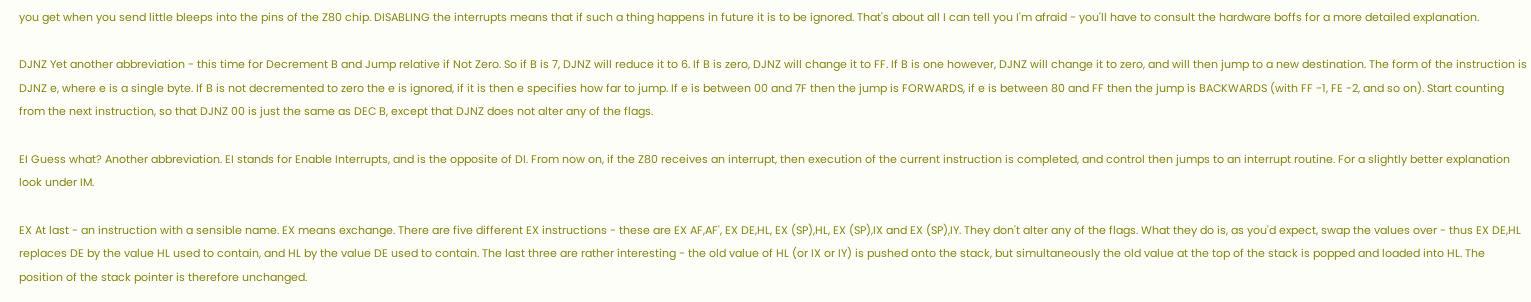you get when you send little bleeps into the pins of the Z80 chip. DISABLING the interrupts means that if such a thing happens in future it is to be ignored. That's about all I can tell you I'm afraid - you'll have to consult the hardware boffs for a more detailed explanation.

DJNZ Yet another abbreviation - this time for Decrement B and Jump relative if Not Zero. So if B is 7, DJNZ will reduce it to 6. If B is zero, DJNZ will change it to FF. If B is one however, DJNZ will change it to zero, and will then jump to a new destination. The form of the instruction is DJNZ e, where e is a single byte. If B is not decremented to zero the e is ignored, if it is then e specifies how far to jump. If e is between 00 and 7F then the jump is FORWARDS, if e is between 80 and FF then the jump is BACKWARDS (with FF -1, FE -2, and so on). Start counting from the next instruction, so that DJNZ 00 is just the same as DEC B, except that DJNZ does not alter any of the flags.

EI Guess what? Another abbreviation. EI stands for Enable Interrupts, and is the opposite of DI. From now on, if the Z80 receives an interrupt, then execution of the current instruction is completed, and control then jumps to an interrupt routine. For a slightly better explanation look under IM.

EX At last - an instruction with a sensible name. EX means exchange. There are five different EX instructions - these are EX AF,AF', EX DE,HL, EX (SP),HL, EX (SP),IX and EX (SP),IY. They don't alter any of the flags. What they do is, as you'd expect, swap the values over - thus EX DE,HL replaces DE by the value HL used to contain, and HL by the value DE used to contain. The last three are rather interesting - the old value of HL (or IX or IY) is pushed onto the stack, but simultaneously the old value at the top of the stack is popped and loaded into HL. The position of the stack pointer is therefore unchanged.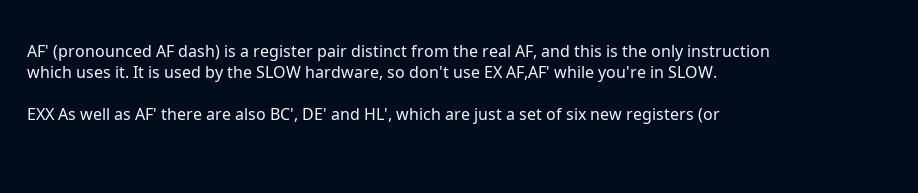AF' (pronounced AF dash) is a register pair distinct from the real AF, and this is the only instruction which uses it. It is used by the SLOW hardware, so don't use EX AF,AF' while you're in SLOW.

EXX As well as AF' there are also BC', DE' and HL', which are just a set of six new registers (or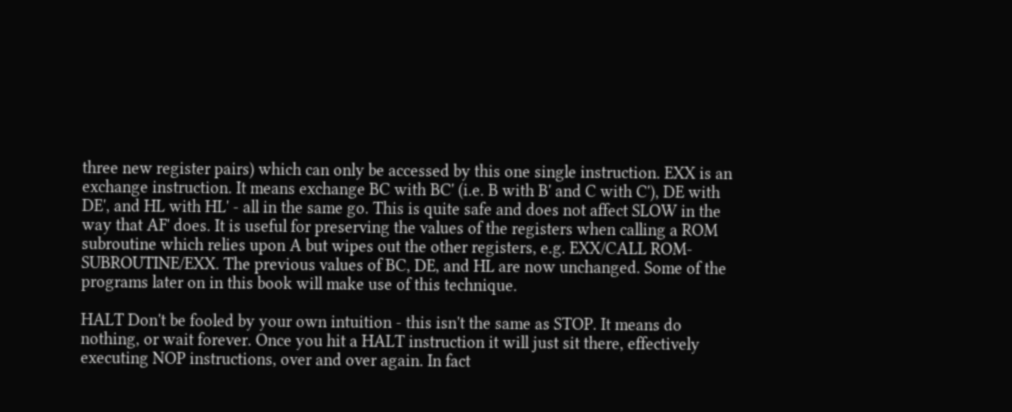three new register pairs) which can only be accessed by this one single instruction. EXX is an exchange instruction. It means exchange BC with BC' (i.e. B with B' and C with C'), DE with DE', and HL with HL' - all in the same go. This is quite safe and does not affect SLOW in the way that AF' does. It is useful for preserving the values of the registers when calling a ROM subroutine which relies upon A but wipes out the other registers, e.g. EXX/CALL ROM-SUBROUTINE/EXX. The previous values of BC, DE, and HL are now unchanged. Some of the programs later on in this book will make use of this technique.

HALT Don't be fooled by your own intuition - this isn't the same as STOP. It means do nothing, or wait forever. Once you hit a HALT instruction it will just sit there, effectively executing NOP instructions, over and over again. In fact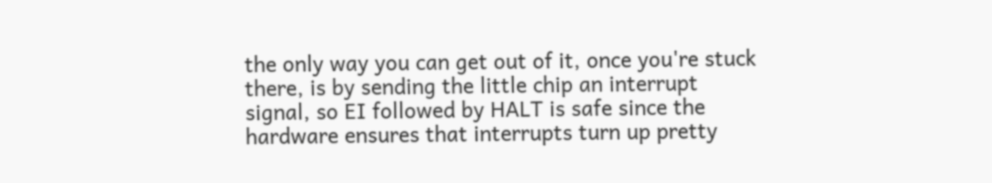the only way you can get out of it, once you're stuck there, is by sending the little chip an interrupt signal, so EI followed by HALT is safe since the hardware ensures that interrupts turn up pretty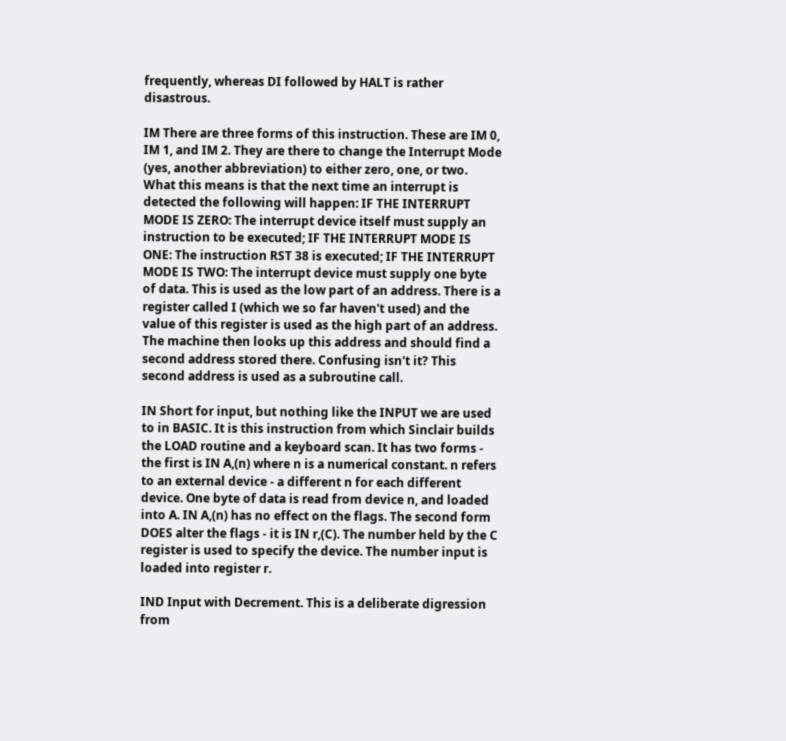frequently, whereas DI followed by HALT is rather disastrous.

IM There are three forms of this instruction. These are IM 0, IM 1, and IM 2. They are there to change the Interrupt Mode (yes, another abbreviation) to either zero, one, or two. What this means is that the next time an interrupt is detected the following will happen: IF THE INTERRUPT MODE IS ZERO: The interrupt device itself must supply an instruction to be executed; IF THE INTERRUPT MODE IS ONE: The instruction RST 38 is executed; IF THE INTERRUPT MODE IS TWO: The interrupt device must supply one byte of data. This is used as the low part of an address. There is a register called I (which we so far haven't used) and the value of this register is used as the high part of an address. The machine then looks up this address and should find a second address stored there. Confusing isn't it? This second address is used as a subroutine call.

IN Short for input, but nothing like the INPUT we are used to in BASIC. It is this instruction from which Sinclair builds the LOAD routine and a keyboard scan. It has two forms - the first is IN A,(n) where n is a numerical constant. n refers to an external device - a different n for each different device. One byte of data is read from device n, and loaded into A. IN A,(n) has no effect on the flags. The second form DOES alter the flags - it is IN r,(C). The number held by the C register is used to specify the device. The number input is loaded into register r.

IND Input with Decrement. This is a deliberate digression from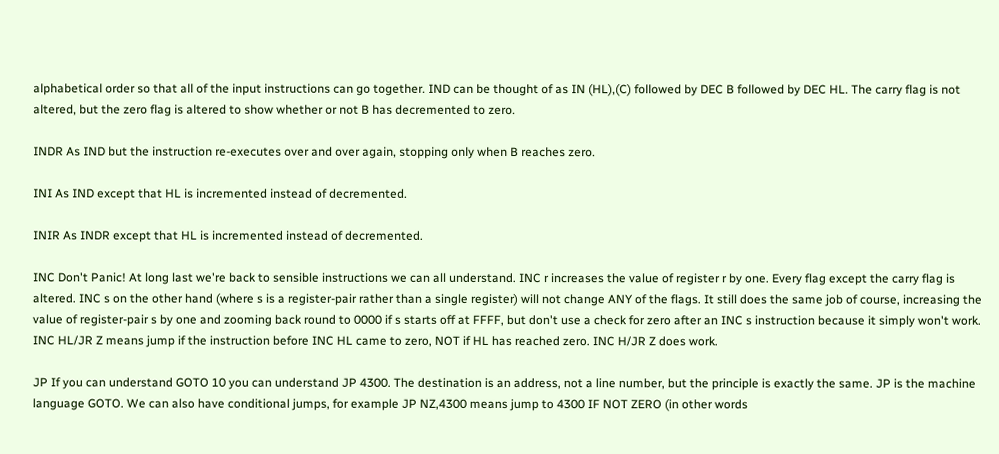alphabetical order so that all of the input instructions can go together. IND can be thought of as IN (HL),(C) followed by DEC B followed by DEC HL. The carry flag is not altered, but the zero flag is altered to show whether or not B has decremented to zero.

INDR As IND but the instruction re-executes over and over again, stopping only when B reaches zero.

INI As IND except that HL is incremented instead of decremented.

INIR As INDR except that HL is incremented instead of decremented.

INC Don't Panic! At long last we're back to sensible instructions we can all understand. INC r increases the value of register r by one. Every flag except the carry flag is altered. INC s on the other hand (where s is a register-pair rather than a single register) will not change ANY of the flags. It still does the same job of course, increasing the value of register-pair s by one and zooming back round to 0000 if s starts off at FFFF, but don't use a check for zero after an INC s instruction because it simply won't work. INC HL/JR Z means jump if the instruction before INC HL came to zero, NOT if HL has reached zero. INC H/JR Z does work.

JP If you can understand GOTO 10 you can understand JP 4300. The destination is an address, not a line number, but the principle is exactly the same. JP is the machine language GOTO. We can also have conditional jumps, for example JP NZ,4300 means jump to 4300 IF NOT ZERO (in other words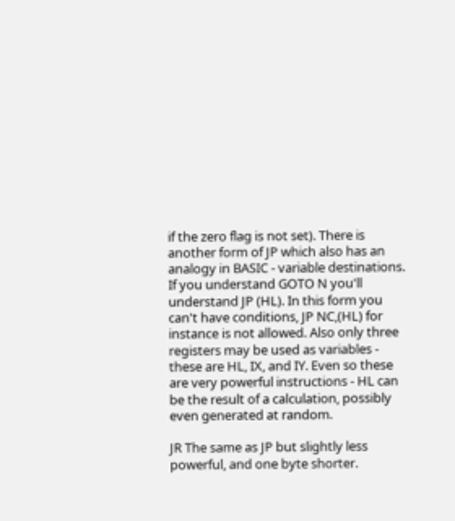if the zero flag is not set). There is another form of JP which also has an analogy in BASIC - variable destinations. If you understand GOTO N you'll understand JP (HL). In this form you can't have conditions, JP NC,(HL) for instance is not allowed. Also only three registers may be used as variables - these are HL, IX, and IY. Even so these are very powerful instructions - HL can be the result of a calculation, possibly even generated at random.

JR The same as JP but slightly less powerful, and one byte shorter.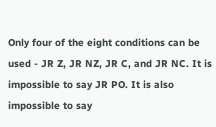Only four of the eight conditions can be used - JR Z, JR NZ, JR C, and JR NC. It is impossible to say JR PO. It is also impossible to say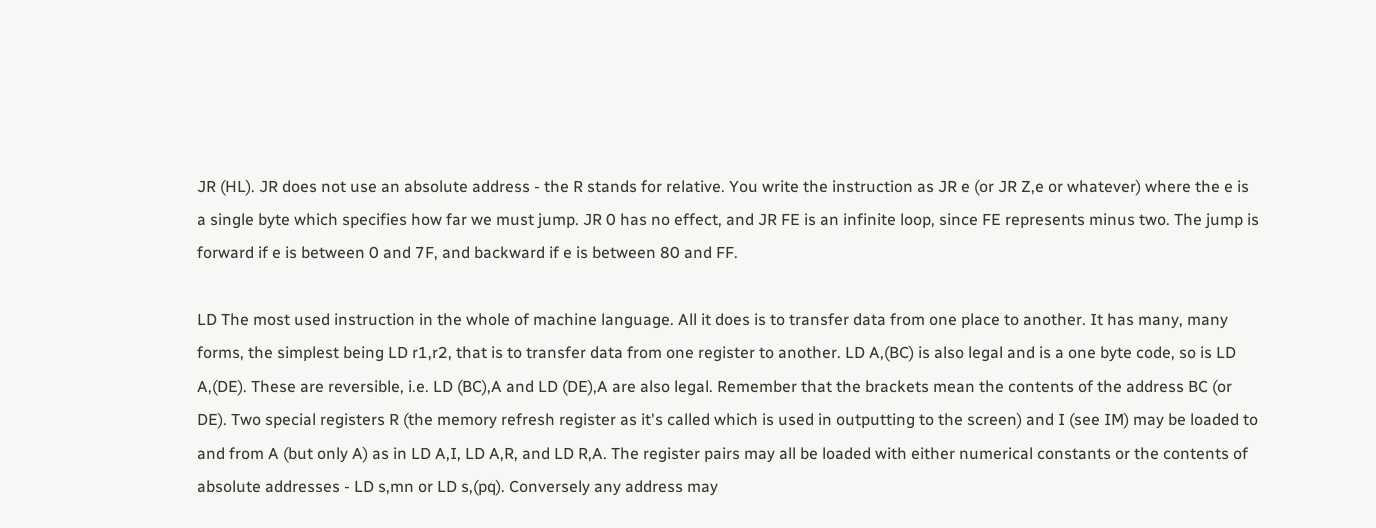JR (HL). JR does not use an absolute address - the R stands for relative. You write the instruction as JR e (or JR Z,e or whatever) where the e is a single byte which specifies how far we must jump. JR 0 has no effect, and JR FE is an infinite loop, since FE represents minus two. The jump is forward if e is between 0 and 7F, and backward if e is between 80 and FF.

LD The most used instruction in the whole of machine language. All it does is to transfer data from one place to another. It has many, many forms, the simplest being LD r1,r2, that is to transfer data from one register to another. LD A,(BC) is also legal and is a one byte code, so is LD A,(DE). These are reversible, i.e. LD (BC),A and LD (DE),A are also legal. Remember that the brackets mean the contents of the address BC (or DE). Two special registers R (the memory refresh register as it's called which is used in outputting to the screen) and I (see IM) may be loaded to and from A (but only A) as in LD A,I, LD A,R, and LD R,A. The register pairs may all be loaded with either numerical constants or the contents of absolute addresses - LD s,mn or LD s,(pq). Conversely any address may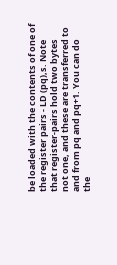be loaded with the contents of one of the register pairs - LD (pq),s. Note that register-pairs hold two bytes not one, and these are transferred to and from pq and pq+1. You can do the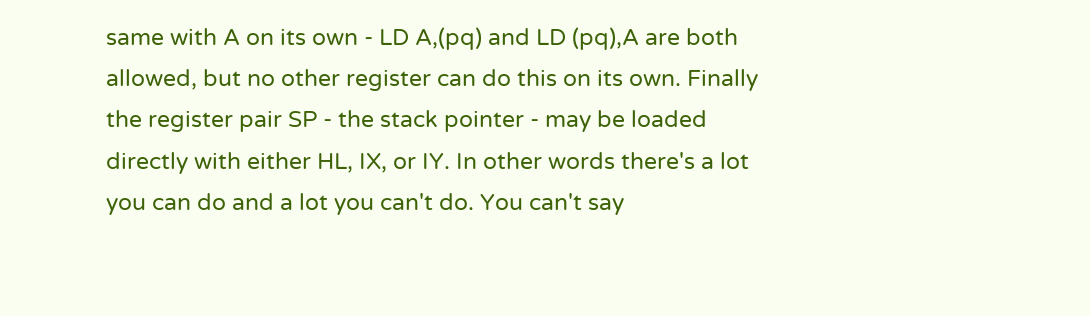same with A on its own - LD A,(pq) and LD (pq),A are both allowed, but no other register can do this on its own. Finally the register pair SP - the stack pointer - may be loaded directly with either HL, IX, or IY. In other words there's a lot you can do and a lot you can't do. You can't say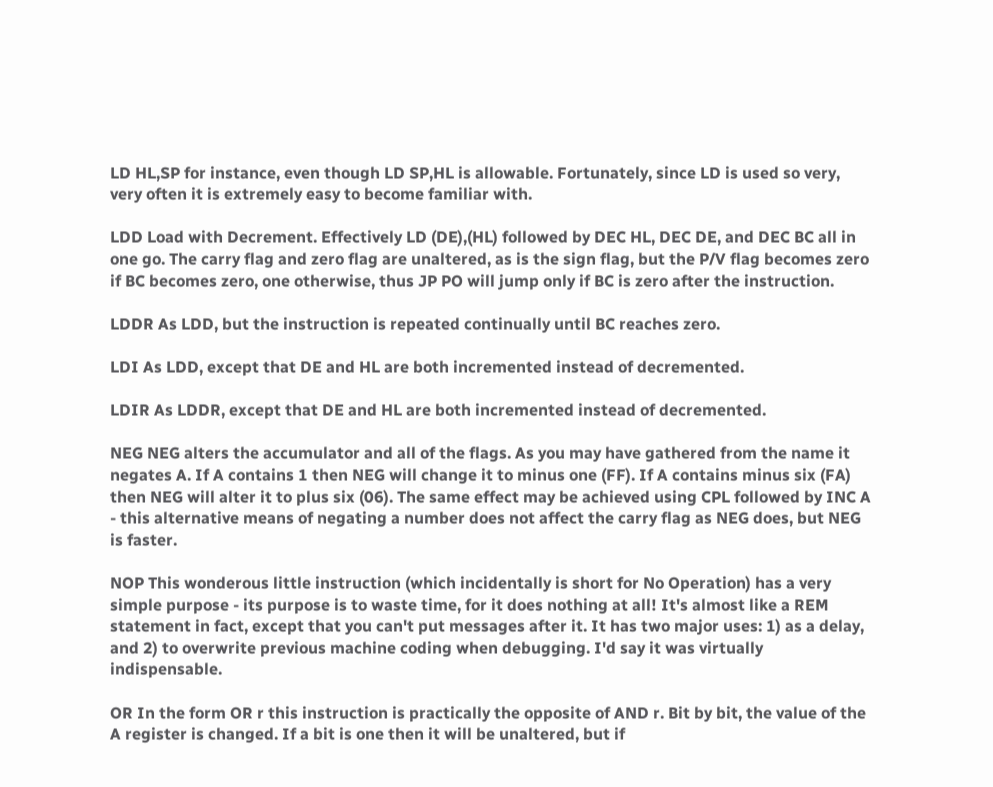LD HL,SP for instance, even though LD SP,HL is allowable. Fortunately, since LD is used so very, very often it is extremely easy to become familiar with.

LDD Load with Decrement. Effectively LD (DE),(HL) followed by DEC HL, DEC DE, and DEC BC all in one go. The carry flag and zero flag are unaltered, as is the sign flag, but the P/V flag becomes zero if BC becomes zero, one otherwise, thus JP PO will jump only if BC is zero after the instruction.

LDDR As LDD, but the instruction is repeated continually until BC reaches zero.

LDI As LDD, except that DE and HL are both incremented instead of decremented.

LDIR As LDDR, except that DE and HL are both incremented instead of decremented.

NEG NEG alters the accumulator and all of the flags. As you may have gathered from the name it negates A. If A contains 1 then NEG will change it to minus one (FF). If A contains minus six (FA) then NEG will alter it to plus six (06). The same effect may be achieved using CPL followed by INC A - this alternative means of negating a number does not affect the carry flag as NEG does, but NEG is faster.

NOP This wonderous little instruction (which incidentally is short for No Operation) has a very simple purpose - its purpose is to waste time, for it does nothing at all! It's almost like a REM statement in fact, except that you can't put messages after it. It has two major uses: 1) as a delay, and 2) to overwrite previous machine coding when debugging. I'd say it was virtually indispensable.

OR In the form OR r this instruction is practically the opposite of AND r. Bit by bit, the value of the A register is changed. If a bit is one then it will be unaltered, but if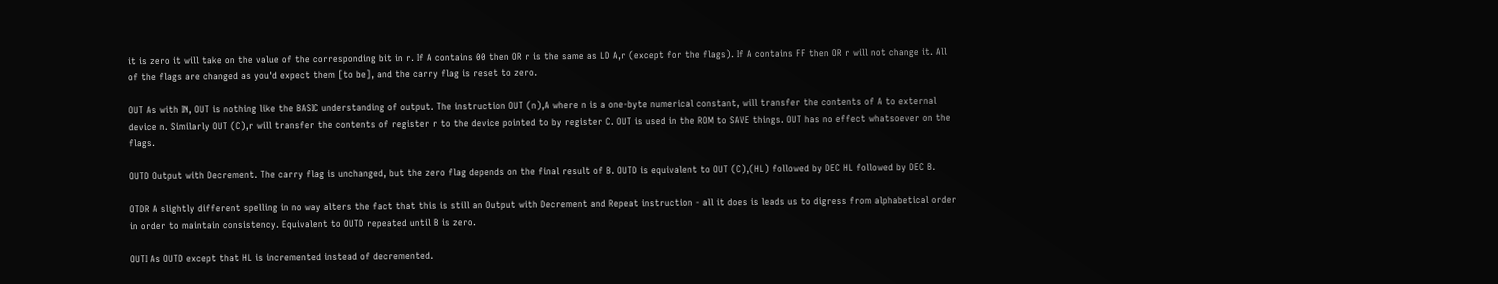it is zero it will take on the value of the corresponding bit in r. If A contains 00 then OR r is the same as LD A,r (except for the flags). If A contains FF then OR r will not change it. All of the flags are changed as you'd expect them [to be], and the carry flag is reset to zero.

OUT As with IN, OUT is nothing like the BASIC understanding of output. The instruction OUT (n),A where n is a one-byte numerical constant, will transfer the contents of A to external device n. Similarly OUT (C),r will transfer the contents of register r to the device pointed to by register C. OUT is used in the ROM to SAVE things. OUT has no effect whatsoever on the flags.

OUTD Output with Decrement. The carry flag is unchanged, but the zero flag depends on the final result of B. OUTD is equivalent to OUT (C),(HL) followed by DEC HL followed by DEC B.

OTDR A slightly different spelling in no way alters the fact that this is still an Output with Decrement and Repeat instruction - all it does is leads us to digress from alphabetical order in order to maintain consistency. Equivalent to OUTD repeated until B is zero.

OUTI As OUTD except that HL is incremented instead of decremented.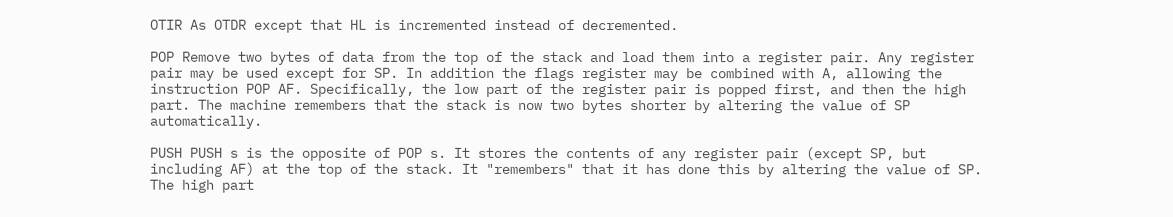OTIR As OTDR except that HL is incremented instead of decremented.

POP Remove two bytes of data from the top of the stack and load them into a register pair. Any register pair may be used except for SP. In addition the flags register may be combined with A, allowing the instruction POP AF. Specifically, the low part of the register pair is popped first, and then the high part. The machine remembers that the stack is now two bytes shorter by altering the value of SP automatically.

PUSH PUSH s is the opposite of POP s. It stores the contents of any register pair (except SP, but including AF) at the top of the stack. It "remembers" that it has done this by altering the value of SP. The high part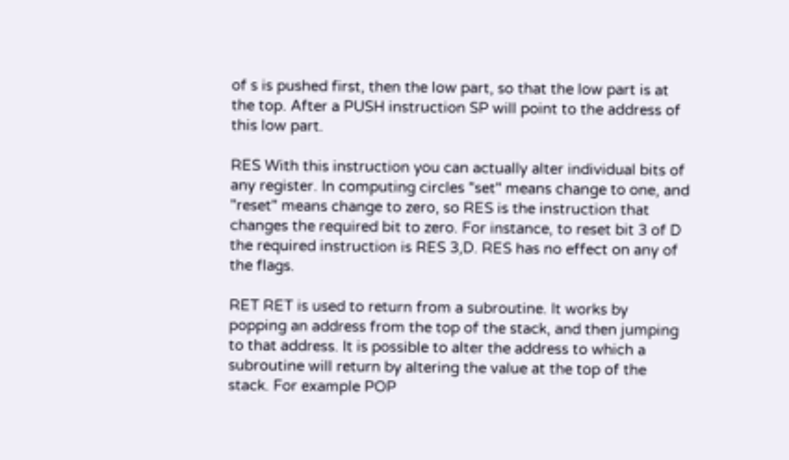of s is pushed first, then the low part, so that the low part is at the top. After a PUSH instruction SP will point to the address of this low part.

RES With this instruction you can actually alter individual bits of any register. In computing circles "set" means change to one, and "reset" means change to zero, so RES is the instruction that changes the required bit to zero. For instance, to reset bit 3 of D the required instruction is RES 3,D. RES has no effect on any of the flags.

RET RET is used to return from a subroutine. It works by popping an address from the top of the stack, and then jumping to that address. It is possible to alter the address to which a subroutine will return by altering the value at the top of the stack. For example POP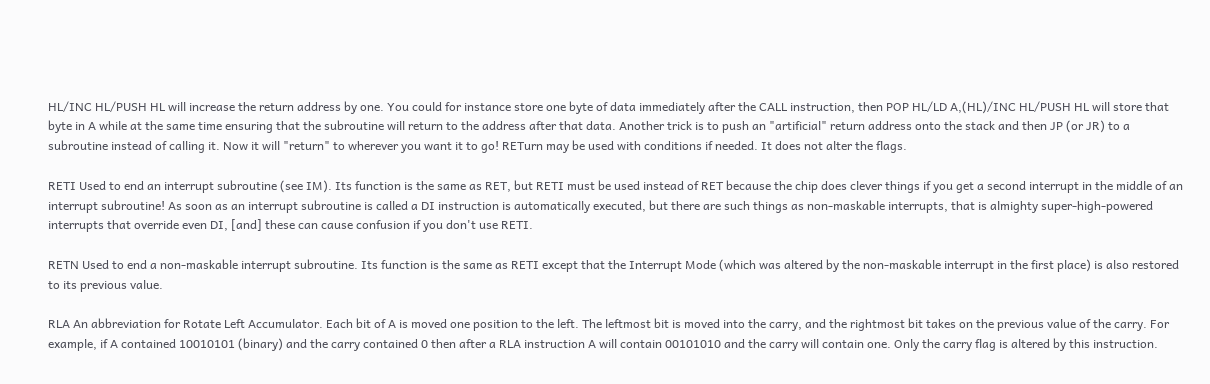HL/INC HL/PUSH HL will increase the return address by one. You could for instance store one byte of data immediately after the CALL instruction, then POP HL/LD A,(HL)/INC HL/PUSH HL will store that byte in A while at the same time ensuring that the subroutine will return to the address after that data. Another trick is to push an "artificial" return address onto the stack and then JP (or JR) to a subroutine instead of calling it. Now it will "return" to wherever you want it to go! RETurn may be used with conditions if needed. It does not alter the flags.

RETI Used to end an interrupt subroutine (see IM). Its function is the same as RET, but RETI must be used instead of RET because the chip does clever things if you get a second interrupt in the middle of an interrupt subroutine! As soon as an interrupt subroutine is called a DI instruction is automatically executed, but there are such things as non-maskable interrupts, that is almighty super-high-powered interrupts that override even DI, [and] these can cause confusion if you don't use RETI.

RETN Used to end a non-maskable interrupt subroutine. Its function is the same as RETI except that the Interrupt Mode (which was altered by the non-maskable interrupt in the first place) is also restored to its previous value.

RLA An abbreviation for Rotate Left Accumulator. Each bit of A is moved one position to the left. The leftmost bit is moved into the carry, and the rightmost bit takes on the previous value of the carry. For example, if A contained 10010101 (binary) and the carry contained 0 then after a RLA instruction A will contain 00101010 and the carry will contain one. Only the carry flag is altered by this instruction.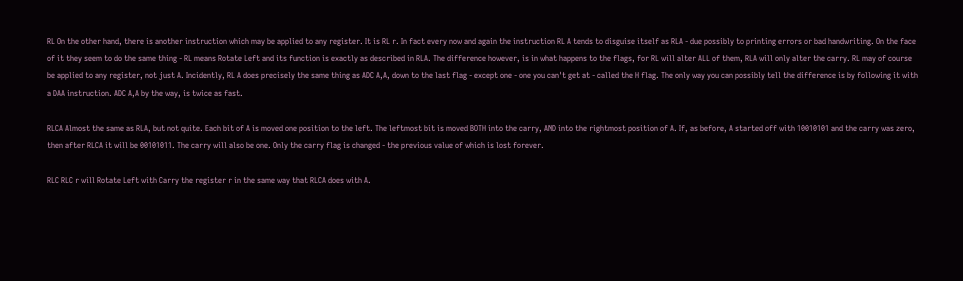RL On the other hand, there is another instruction which may be applied to any register. It is RL r. In fact every now and again the instruction RL A tends to disguise itself as RLA - due possibly to printing errors or bad handwriting. On the face of it they seem to do the same thing - RL means Rotate Left and its function is exactly as described in RLA. The difference however, is in what happens to the flags, for RL will alter ALL of them, RLA will only alter the carry. RL may of course be applied to any register, not just A. Incidently, RL A does precisely the same thing as ADC A,A, down to the last flag - except one - one you can't get at - called the H flag. The only way you can possibly tell the difference is by following it with a DAA instruction. ADC A,A by the way, is twice as fast.

RLCA Almost the same as RLA, but not quite. Each bit of A is moved one position to the left. The leftmost bit is moved BOTH into the carry, AND into the rightmost position of A. If, as before, A started off with 10010101 and the carry was zero, then after RLCA it will be 00101011. The carry will also be one. Only the carry flag is changed - the previous value of which is lost forever.

RLC RLC r will Rotate Left with Carry the register r in the same way that RLCA does with A.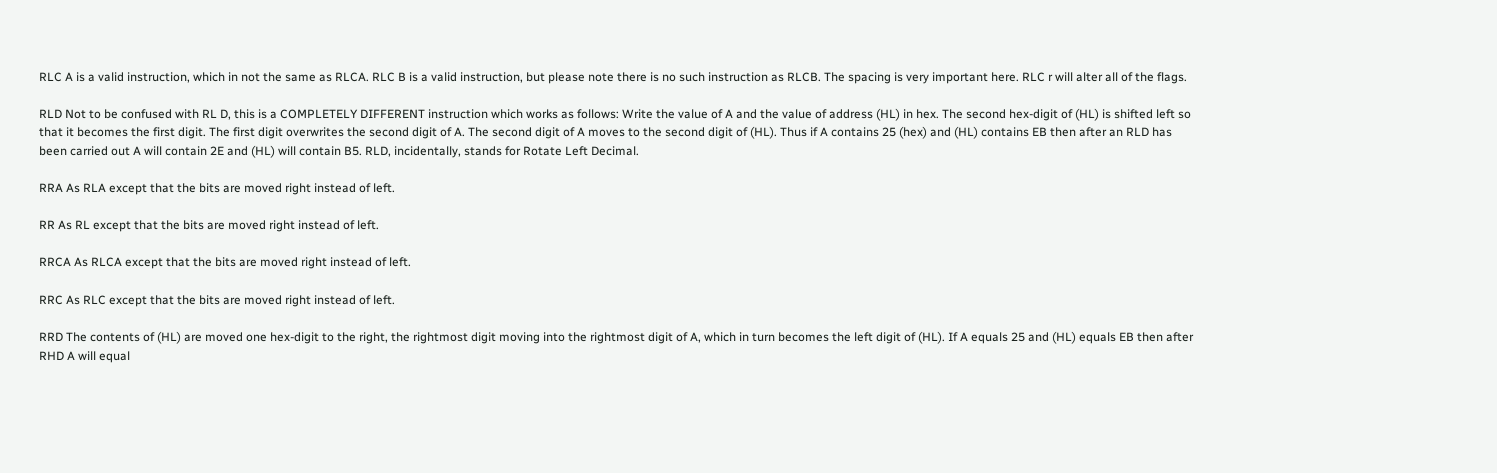RLC A is a valid instruction, which in not the same as RLCA. RLC B is a valid instruction, but please note there is no such instruction as RLCB. The spacing is very important here. RLC r will alter all of the flags.

RLD Not to be confused with RL D, this is a COMPLETELY DIFFERENT instruction which works as follows: Write the value of A and the value of address (HL) in hex. The second hex-digit of (HL) is shifted left so that it becomes the first digit. The first digit overwrites the second digit of A. The second digit of A moves to the second digit of (HL). Thus if A contains 25 (hex) and (HL) contains EB then after an RLD has been carried out A will contain 2E and (HL) will contain B5. RLD, incidentally, stands for Rotate Left Decimal.

RRA As RLA except that the bits are moved right instead of left.

RR As RL except that the bits are moved right instead of left.

RRCA As RLCA except that the bits are moved right instead of left.

RRC As RLC except that the bits are moved right instead of left.

RRD The contents of (HL) are moved one hex-digit to the right, the rightmost digit moving into the rightmost digit of A, which in turn becomes the left digit of (HL). If A equals 25 and (HL) equals EB then after RHD A will equal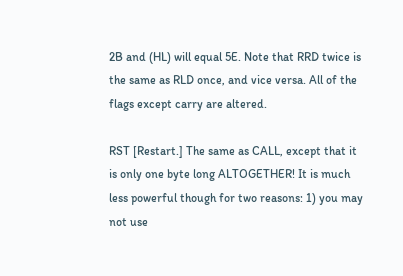2B and (HL) will equal 5E. Note that RRD twice is the same as RLD once, and vice versa. All of the flags except carry are altered.

RST [Restart.] The same as CALL, except that it is only one byte long ALTOGETHER! It is much less powerful though for two reasons: 1) you may not use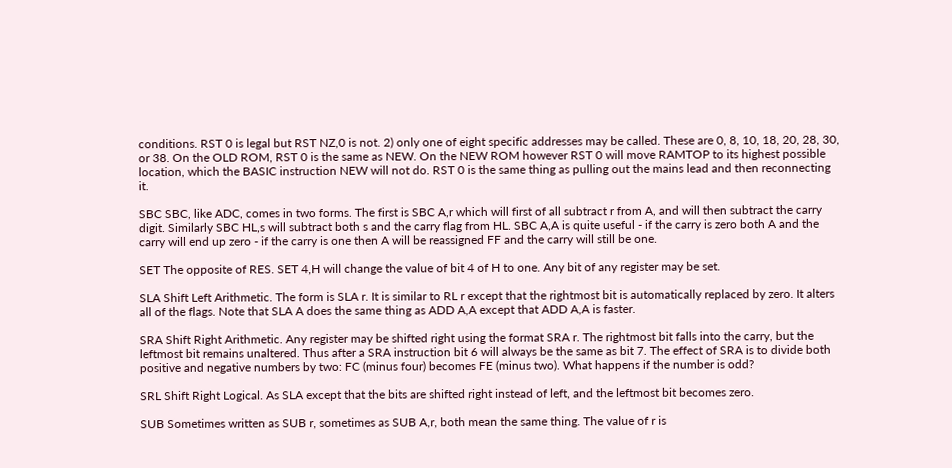conditions. RST 0 is legal but RST NZ,0 is not. 2) only one of eight specific addresses may be called. These are 0, 8, 10, 18, 20, 28, 30, or 38. On the OLD ROM, RST 0 is the same as NEW. On the NEW ROM however RST 0 will move RAMTOP to its highest possible location, which the BASIC instruction NEW will not do. RST 0 is the same thing as pulling out the mains lead and then reconnecting it.

SBC SBC, like ADC, comes in two forms. The first is SBC A,r which will first of all subtract r from A, and will then subtract the carry digit. Similarly SBC HL,s will subtract both s and the carry flag from HL. SBC A,A is quite useful - if the carry is zero both A and the carry will end up zero - if the carry is one then A will be reassigned FF and the carry will still be one.

SET The opposite of RES. SET 4,H will change the value of bit 4 of H to one. Any bit of any register may be set.

SLA Shift Left Arithmetic. The form is SLA r. It is similar to RL r except that the rightmost bit is automatically replaced by zero. It alters all of the flags. Note that SLA A does the same thing as ADD A,A except that ADD A,A is faster.

SRA Shift Right Arithmetic. Any register may be shifted right using the format SRA r. The rightmost bit falls into the carry, but the leftmost bit remains unaltered. Thus after a SRA instruction bit 6 will always be the same as bit 7. The effect of SRA is to divide both positive and negative numbers by two: FC (minus four) becomes FE (minus two). What happens if the number is odd?

SRL Shift Right Logical. As SLA except that the bits are shifted right instead of left, and the leftmost bit becomes zero.

SUB Sometimes written as SUB r, sometimes as SUB A,r, both mean the same thing. The value of r is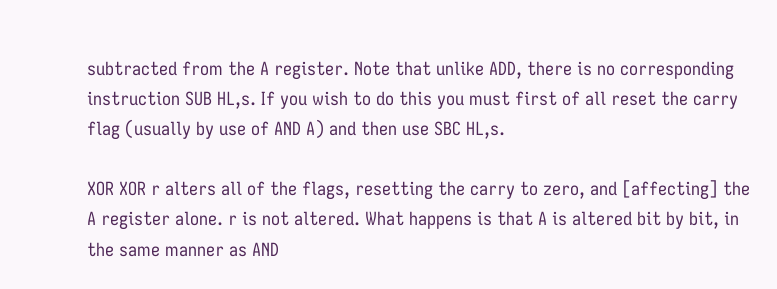subtracted from the A register. Note that unlike ADD, there is no corresponding instruction SUB HL,s. If you wish to do this you must first of all reset the carry flag (usually by use of AND A) and then use SBC HL,s.

XOR XOR r alters all of the flags, resetting the carry to zero, and [affecting] the A register alone. r is not altered. What happens is that A is altered bit by bit, in the same manner as AND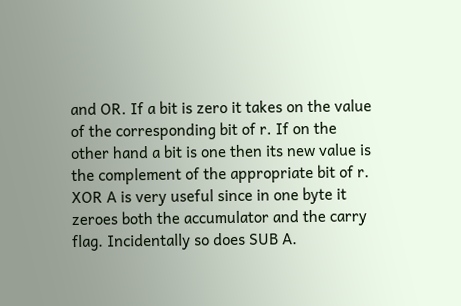and OR. If a bit is zero it takes on the value of the corresponding bit of r. If on the other hand a bit is one then its new value is the complement of the appropriate bit of r. XOR A is very useful since in one byte it zeroes both the accumulator and the carry flag. Incidentally so does SUB A.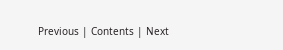Previous | Contents | Next